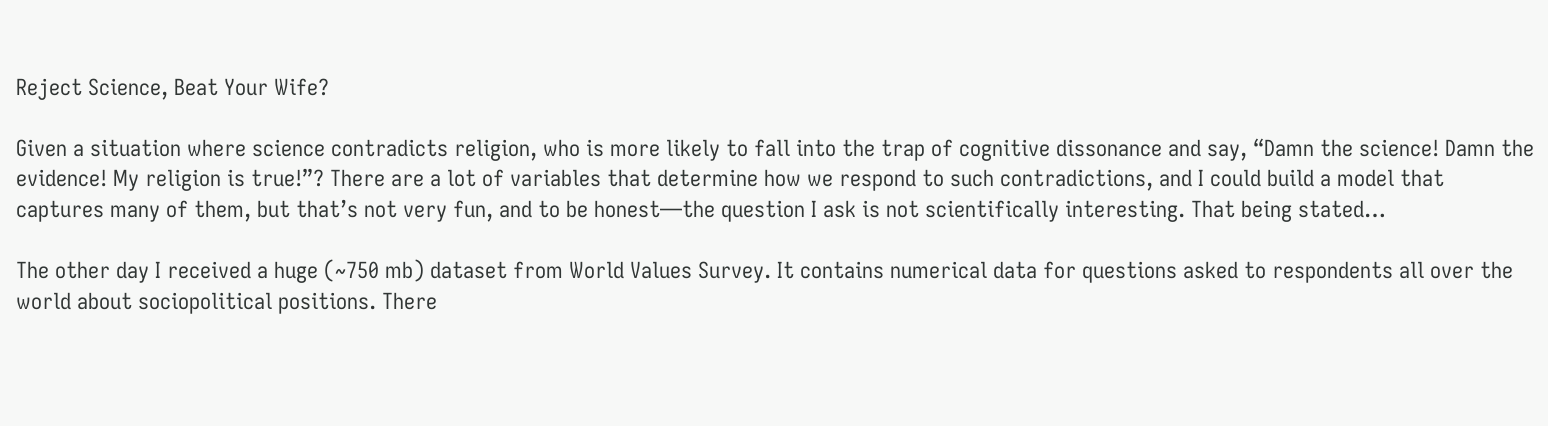Reject Science, Beat Your Wife?

Given a situation where science contradicts religion, who is more likely to fall into the trap of cognitive dissonance and say, “Damn the science! Damn the evidence! My religion is true!”? There are a lot of variables that determine how we respond to such contradictions, and I could build a model that captures many of them, but that’s not very fun, and to be honest—the question I ask is not scientifically interesting. That being stated…

The other day I received a huge (~750 mb) dataset from World Values Survey. It contains numerical data for questions asked to respondents all over the world about sociopolitical positions. There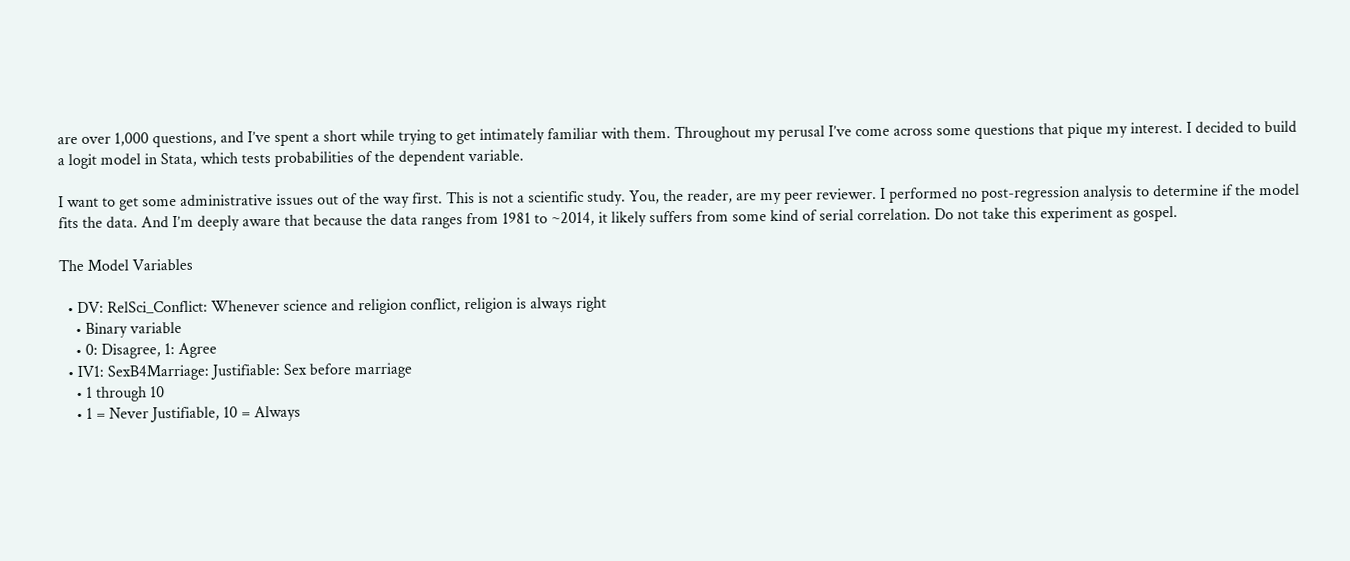are over 1,000 questions, and I’ve spent a short while trying to get intimately familiar with them. Throughout my perusal I’ve come across some questions that pique my interest. I decided to build a logit model in Stata, which tests probabilities of the dependent variable.

I want to get some administrative issues out of the way first. This is not a scientific study. You, the reader, are my peer reviewer. I performed no post-regression analysis to determine if the model fits the data. And I’m deeply aware that because the data ranges from 1981 to ~2014, it likely suffers from some kind of serial correlation. Do not take this experiment as gospel.

The Model Variables

  • DV: RelSci_Conflict: Whenever science and religion conflict, religion is always right
    • Binary variable
    • 0: Disagree, 1: Agree
  • IV1: SexB4Marriage: Justifiable: Sex before marriage
    • 1 through 10
    • 1 = Never Justifiable, 10 = Always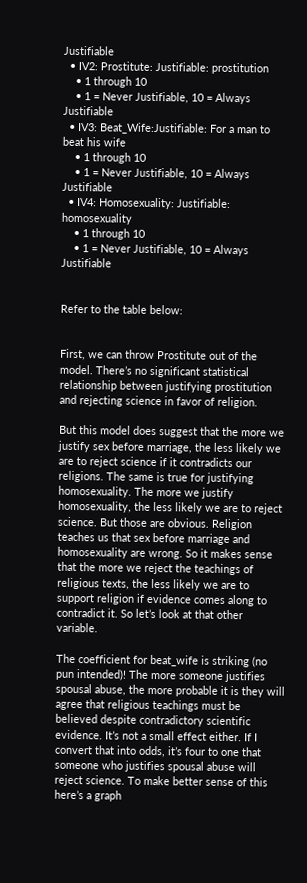Justifiable
  • IV2: Prostitute: Justifiable: prostitution
    • 1 through 10
    • 1 = Never Justifiable, 10 = Always Justifiable
  • IV3: Beat_Wife:Justifiable: For a man to beat his wife
    • 1 through 10
    • 1 = Never Justifiable, 10 = Always Justifiable
  • IV4: Homosexuality: Justifiable: homosexuality
    • 1 through 10
    • 1 = Never Justifiable, 10 = Always Justifiable


Refer to the table below:


First, we can throw Prostitute out of the model. There’s no significant statistical relationship between justifying prostitution and rejecting science in favor of religion.

But this model does suggest that the more we justify sex before marriage, the less likely we are to reject science if it contradicts our religions. The same is true for justifying homosexuality. The more we justify homosexuality, the less likely we are to reject science. But those are obvious. Religion teaches us that sex before marriage and homosexuality are wrong. So it makes sense that the more we reject the teachings of religious texts, the less likely we are to support religion if evidence comes along to contradict it. So let’s look at that other variable.

The coefficient for beat_wife is striking (no pun intended)! The more someone justifies spousal abuse, the more probable it is they will agree that religious teachings must be believed despite contradictory scientific evidence. It’s not a small effect either. If I convert that into odds, it’s four to one that someone who justifies spousal abuse will reject science. To make better sense of this here’s a graph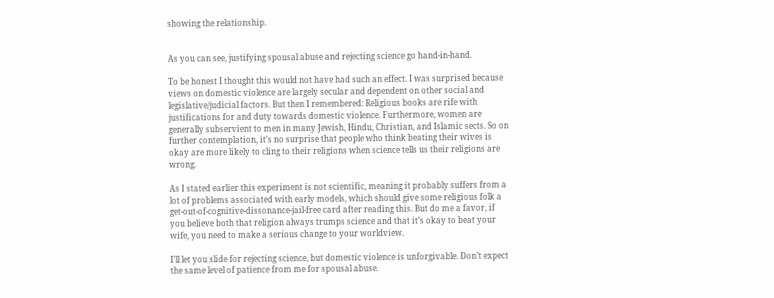showing the relationship.


As you can see, justifying spousal abuse and rejecting science go hand-in-hand.

To be honest I thought this would not have had such an effect. I was surprised because views on domestic violence are largely secular and dependent on other social and legislative/judicial factors. But then I remembered: Religious books are rife with justifications for and duty towards domestic violence. Furthermore, women are generally subservient to men in many Jewish, Hindu, Christian, and Islamic sects. So on further contemplation, it’s no surprise that people who think beating their wives is okay are more likely to cling to their religions when science tells us their religions are wrong.

As I stated earlier this experiment is not scientific, meaning it probably suffers from a lot of problems associated with early models, which should give some religious folk a get-out-of-cognitive-dissonance-jail-free card after reading this. But do me a favor, if you believe both that religion always trumps science and that it’s okay to beat your wife, you need to make a serious change to your worldview.

I’ll let you slide for rejecting science, but domestic violence is unforgivable. Don’t expect the same level of patience from me for spousal abuse.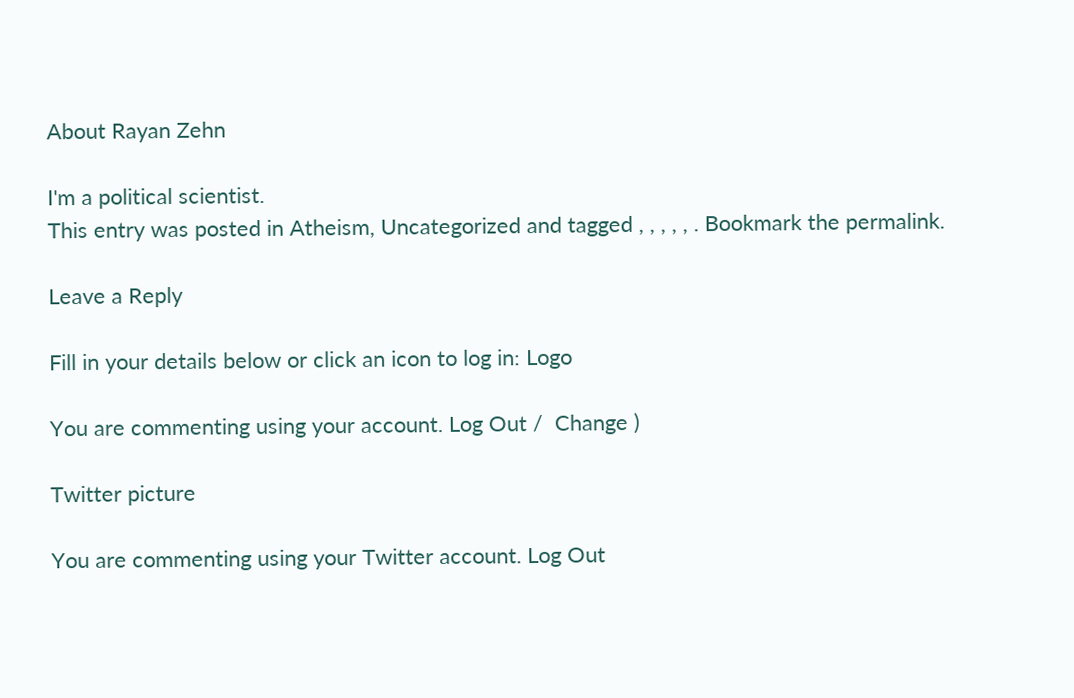About Rayan Zehn

I'm a political scientist.
This entry was posted in Atheism, Uncategorized and tagged , , , , , . Bookmark the permalink.

Leave a Reply

Fill in your details below or click an icon to log in: Logo

You are commenting using your account. Log Out /  Change )

Twitter picture

You are commenting using your Twitter account. Log Out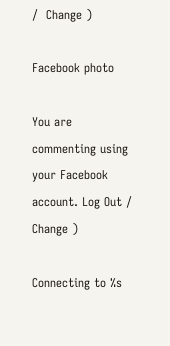/  Change )

Facebook photo

You are commenting using your Facebook account. Log Out /  Change )

Connecting to %s